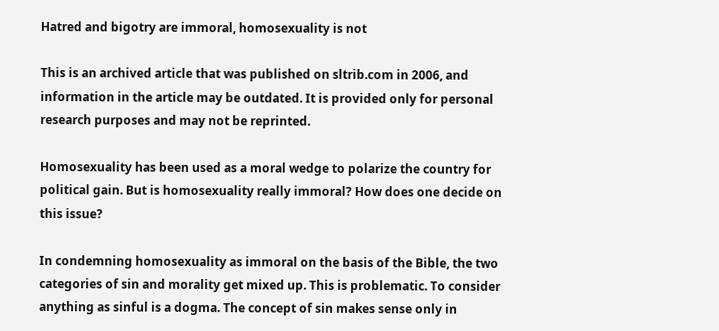Hatred and bigotry are immoral, homosexuality is not

This is an archived article that was published on sltrib.com in 2006, and information in the article may be outdated. It is provided only for personal research purposes and may not be reprinted.

Homosexuality has been used as a moral wedge to polarize the country for political gain. But is homosexuality really immoral? How does one decide on this issue?

In condemning homosexuality as immoral on the basis of the Bible, the two categories of sin and morality get mixed up. This is problematic. To consider anything as sinful is a dogma. The concept of sin makes sense only in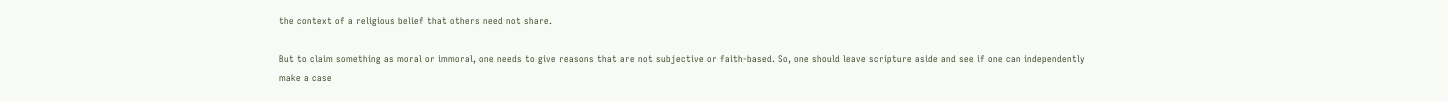the context of a religious belief that others need not share.

But to claim something as moral or immoral, one needs to give reasons that are not subjective or faith-based. So, one should leave scripture aside and see if one can independently make a case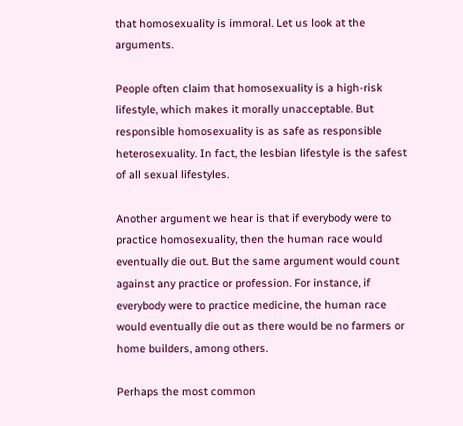that homosexuality is immoral. Let us look at the arguments.

People often claim that homosexuality is a high-risk lifestyle, which makes it morally unacceptable. But responsible homosexuality is as safe as responsible heterosexuality. In fact, the lesbian lifestyle is the safest of all sexual lifestyles.

Another argument we hear is that if everybody were to practice homosexuality, then the human race would eventually die out. But the same argument would count against any practice or profession. For instance, if everybody were to practice medicine, the human race would eventually die out as there would be no farmers or home builders, among others.

Perhaps the most common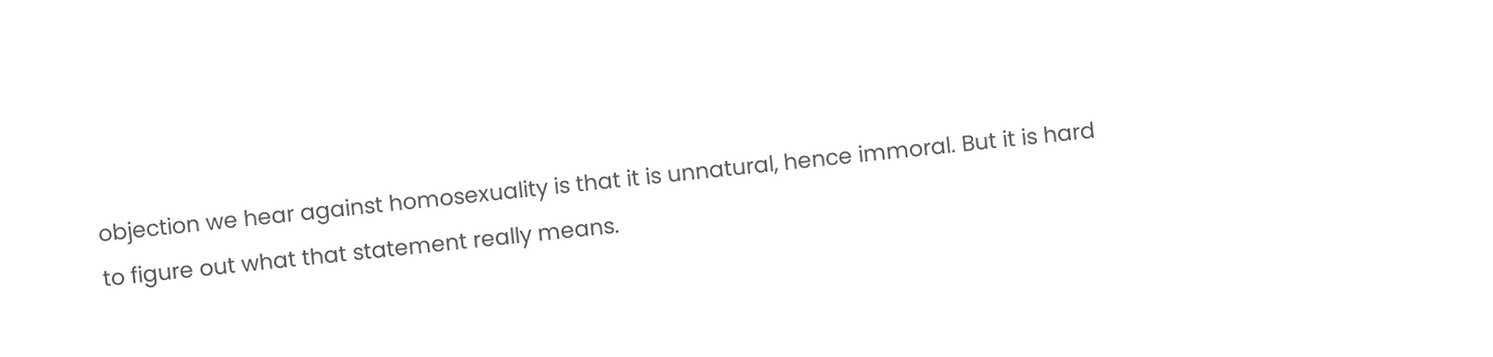objection we hear against homosexuality is that it is unnatural, hence immoral. But it is hard to figure out what that statement really means.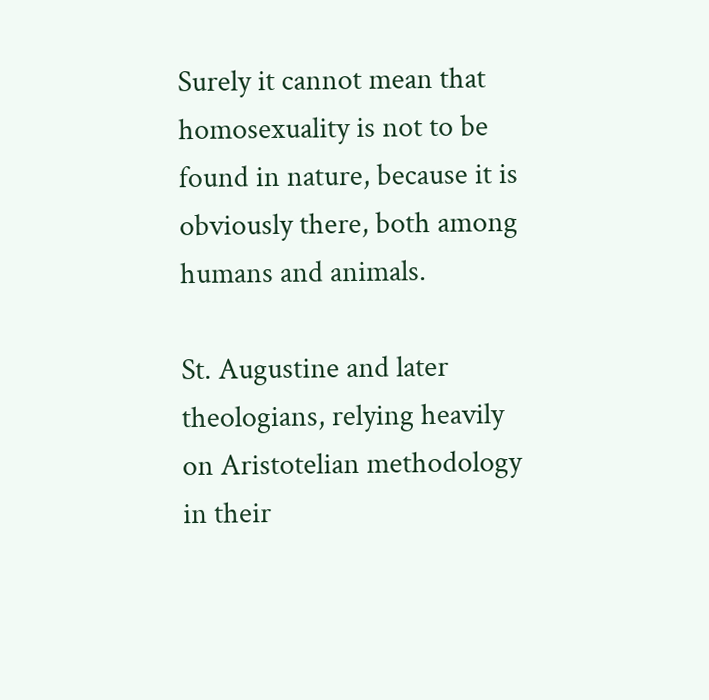Surely it cannot mean that homosexuality is not to be found in nature, because it is obviously there, both among humans and animals.

St. Augustine and later theologians, relying heavily on Aristotelian methodology in their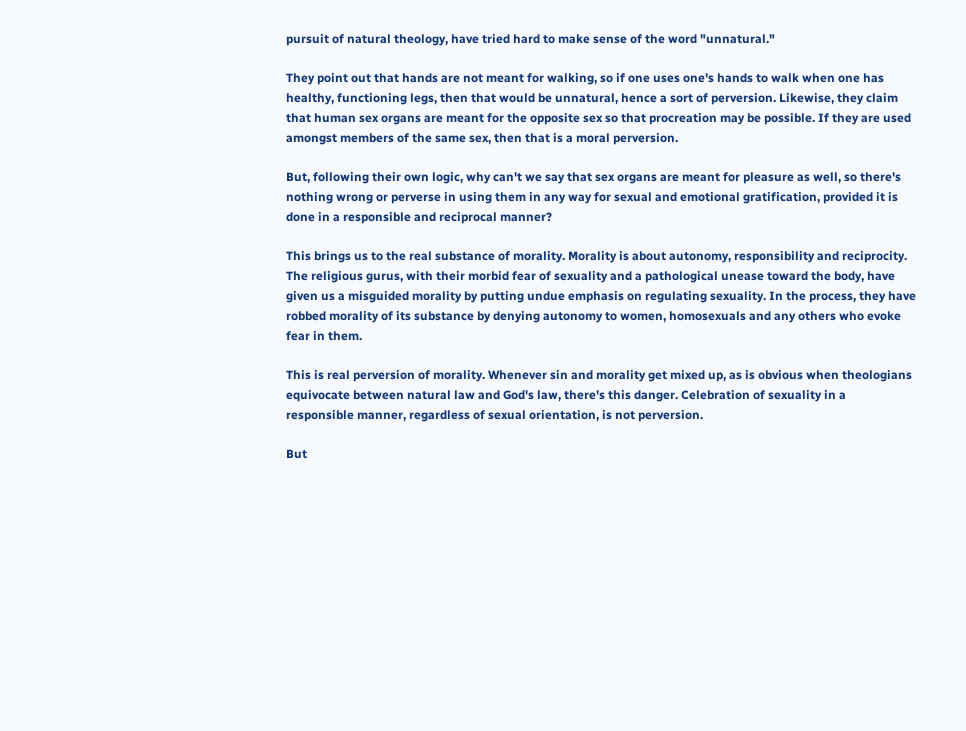pursuit of natural theology, have tried hard to make sense of the word "unnatural."

They point out that hands are not meant for walking, so if one uses one's hands to walk when one has healthy, functioning legs, then that would be unnatural, hence a sort of perversion. Likewise, they claim that human sex organs are meant for the opposite sex so that procreation may be possible. If they are used amongst members of the same sex, then that is a moral perversion.

But, following their own logic, why can't we say that sex organs are meant for pleasure as well, so there's nothing wrong or perverse in using them in any way for sexual and emotional gratification, provided it is done in a responsible and reciprocal manner?

This brings us to the real substance of morality. Morality is about autonomy, responsibility and reciprocity. The religious gurus, with their morbid fear of sexuality and a pathological unease toward the body, have given us a misguided morality by putting undue emphasis on regulating sexuality. In the process, they have robbed morality of its substance by denying autonomy to women, homosexuals and any others who evoke fear in them.

This is real perversion of morality. Whenever sin and morality get mixed up, as is obvious when theologians equivocate between natural law and God's law, there's this danger. Celebration of sexuality in a responsible manner, regardless of sexual orientation, is not perversion.

But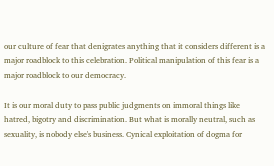our culture of fear that denigrates anything that it considers different is a major roadblock to this celebration. Political manipulation of this fear is a major roadblock to our democracy.

It is our moral duty to pass public judgments on immoral things like hatred, bigotry and discrimination. But what is morally neutral, such as sexuality, is nobody else's business. Cynical exploitation of dogma for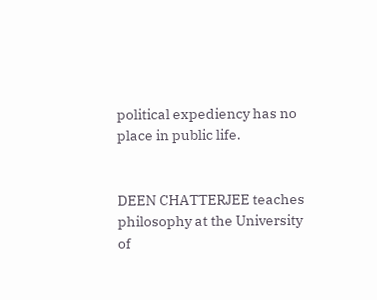political expediency has no place in public life.


DEEN CHATTERJEE teaches philosophy at the University of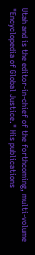Utah and is the editor-in-chief of the forthcoming, multi-volume "Encyclopedia of Global Justice." His publications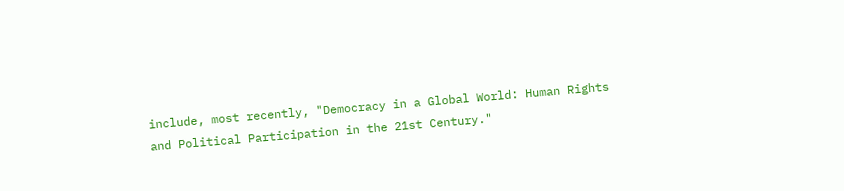include, most recently, "Democracy in a Global World: Human Rights and Political Participation in the 21st Century."